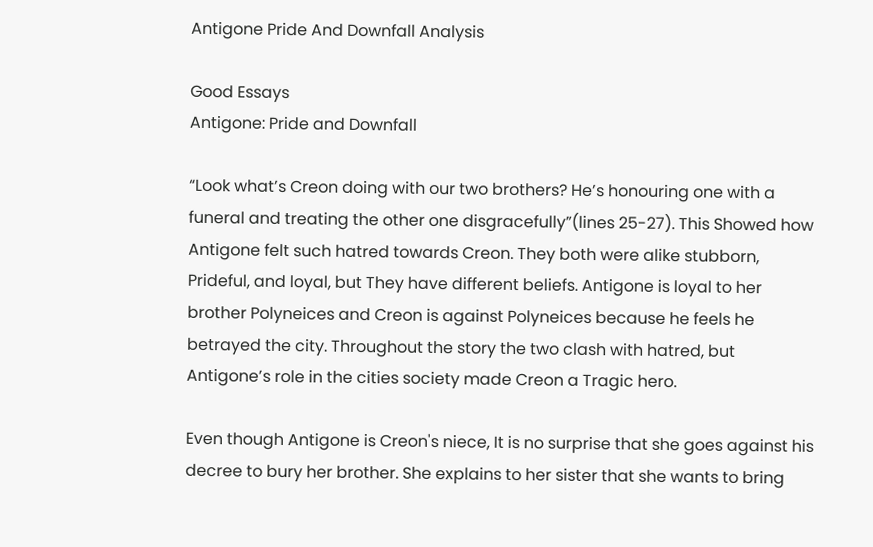Antigone Pride And Downfall Analysis

Good Essays
Antigone: Pride and Downfall

“Look what’s Creon doing with our two brothers? He’s honouring one with a funeral and treating the other one disgracefully”(lines 25-27). This Showed how Antigone felt such hatred towards Creon. They both were alike stubborn, Prideful, and loyal, but They have different beliefs. Antigone is loyal to her brother Polyneices and Creon is against Polyneices because he feels he betrayed the city. Throughout the story the two clash with hatred, but Antigone’s role in the cities society made Creon a Tragic hero.

Even though Antigone is Creon's niece, It is no surprise that she goes against his decree to bury her brother. She explains to her sister that she wants to bring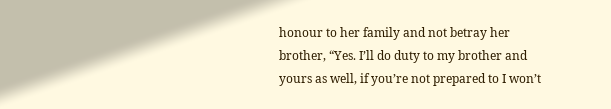honour to her family and not betray her brother, “Yes. I’ll do duty to my brother and yours as well, if you’re not prepared to I won’t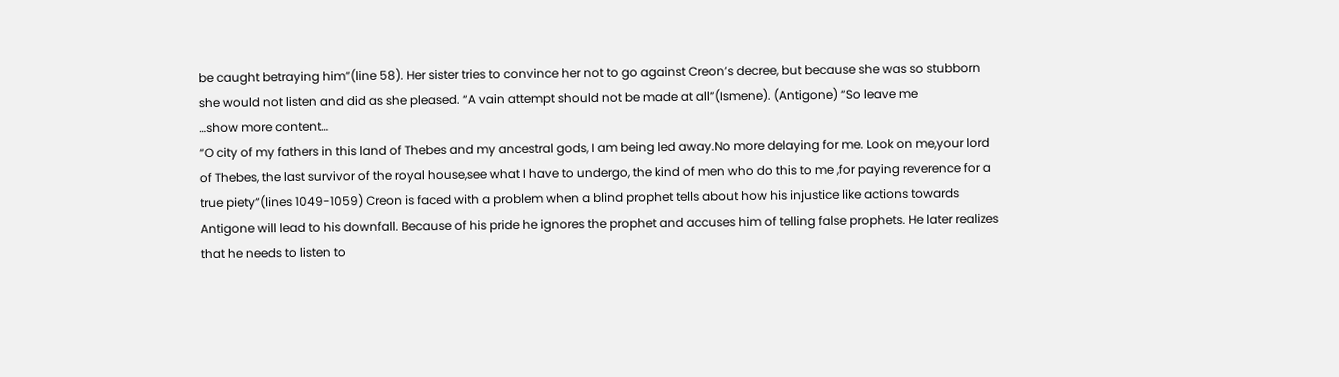be caught betraying him”(line 58). Her sister tries to convince her not to go against Creon’s decree, but because she was so stubborn she would not listen and did as she pleased. “A vain attempt should not be made at all”(Ismene). (Antigone) “So leave me
…show more content…
“O city of my fathers in this land of Thebes and my ancestral gods, I am being led away.No more delaying for me. Look on me,your lord of Thebes, the last survivor of the royal house,see what I have to undergo, the kind of men who do this to me ,for paying reverence for a true piety”(lines 1049-1059) Creon is faced with a problem when a blind prophet tells about how his injustice like actions towards Antigone will lead to his downfall. Because of his pride he ignores the prophet and accuses him of telling false prophets. He later realizes that he needs to listen to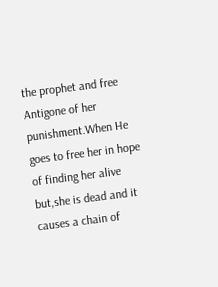the prophet and free Antigone of her punishment.When He goes to free her in hope of finding her alive but,she is dead and it causes a chain of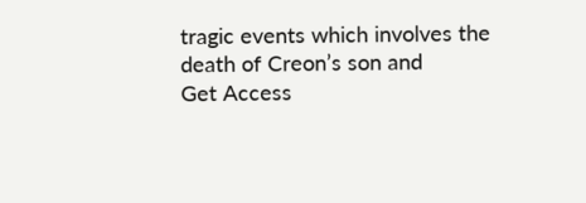tragic events which involves the death of Creon’s son and
Get Access